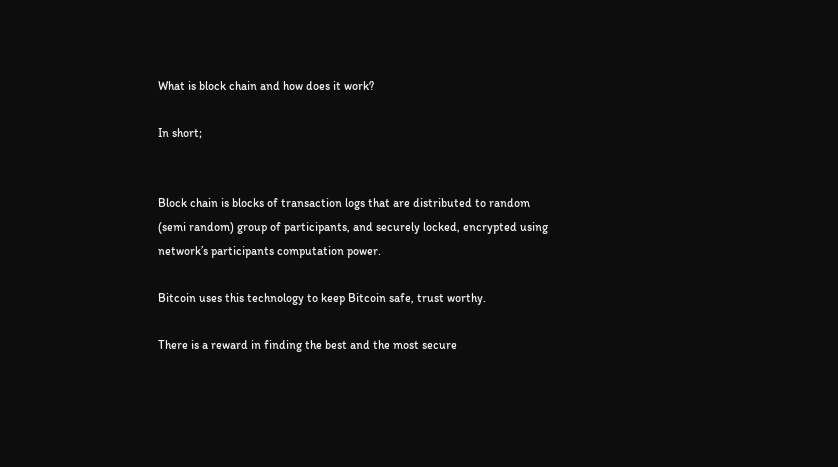What is block chain and how does it work?

In short;


Block chain is blocks of transaction logs that are distributed to random (semi random) group of participants, and securely locked, encrypted using  network’s participants computation power.

Bitcoin uses this technology to keep Bitcoin safe, trust worthy.

There is a reward in finding the best and the most secure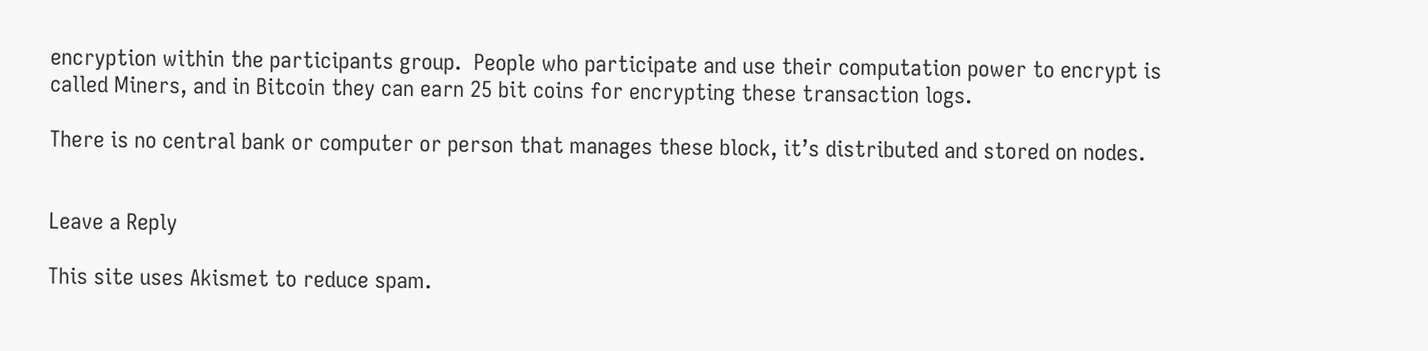encryption within the participants group.  People who participate and use their computation power to encrypt is called Miners, and in Bitcoin they can earn 25 bit coins for encrypting these transaction logs.

There is no central bank or computer or person that manages these block, it’s distributed and stored on nodes.


Leave a Reply

This site uses Akismet to reduce spam.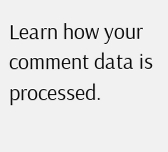Learn how your comment data is processed.